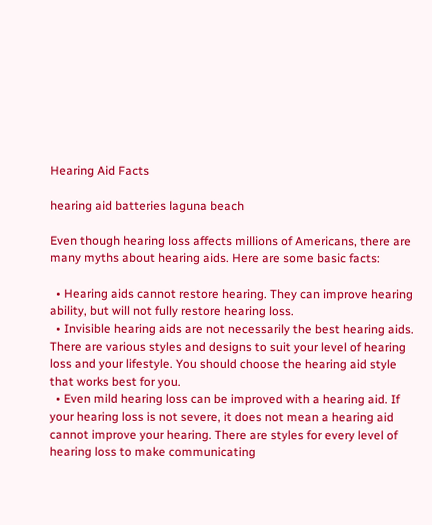Hearing Aid Facts

hearing aid batteries laguna beach

Even though hearing loss affects millions of Americans, there are many myths about hearing aids. Here are some basic facts:

  • Hearing aids cannot restore hearing. They can improve hearing ability, but will not fully restore hearing loss.
  • Invisible hearing aids are not necessarily the best hearing aids. There are various styles and designs to suit your level of hearing loss and your lifestyle. You should choose the hearing aid style that works best for you.
  • Even mild hearing loss can be improved with a hearing aid. If your hearing loss is not severe, it does not mean a hearing aid cannot improve your hearing. There are styles for every level of hearing loss to make communicating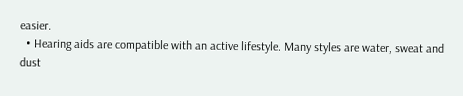easier.
  • Hearing aids are compatible with an active lifestyle. Many styles are water, sweat and dust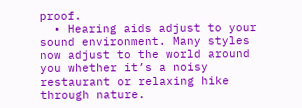proof.
  • Hearing aids adjust to your sound environment. Many styles now adjust to the world around you whether it’s a noisy restaurant or relaxing hike through nature.